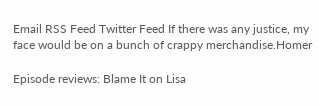Email RSS Feed Twitter Feed If there was any justice, my face would be on a bunch of crappy merchandise.Homer

Episode reviews: Blame It on Lisa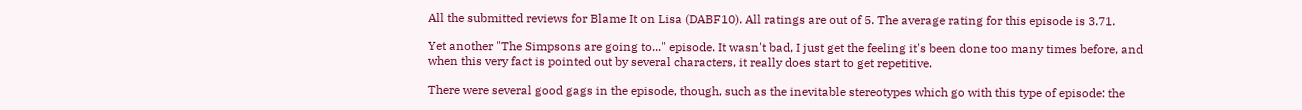All the submitted reviews for Blame It on Lisa (DABF10). All ratings are out of 5. The average rating for this episode is 3.71.

Yet another "The Simpsons are going to..." episode. It wasn't bad, I just get the feeling it's been done too many times before, and when this very fact is pointed out by several characters, it really does start to get repetitive.

There were several good gags in the episode, though, such as the inevitable stereotypes which go with this type of episode: the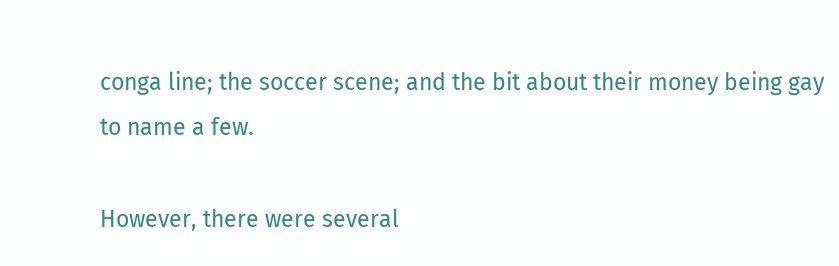conga line; the soccer scene; and the bit about their money being gay to name a few.

However, there were several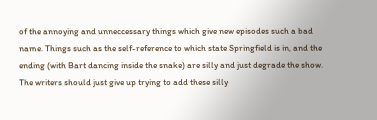of the annoying and unneccessary things which give new episodes such a bad name. Things such as the self-reference to which state Springfield is in, and the ending (with Bart dancing inside the snake) are silly and just degrade the show. The writers should just give up trying to add these silly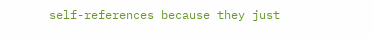self-references because they just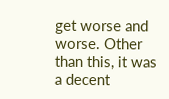get worse and worse. Other than this, it was a decent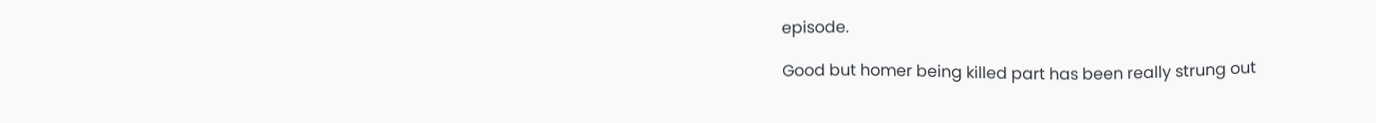episode.

Good but homer being killed part has been really strung out